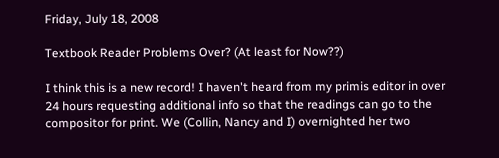Friday, July 18, 2008

Textbook Reader Problems Over? (At least for Now??)

I think this is a new record! I haven't heard from my primis editor in over 24 hours requesting additional info so that the readings can go to the compositor for print. We (Collin, Nancy and I) overnighted her two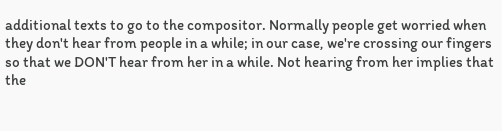additional texts to go to the compositor. Normally people get worried when they don't hear from people in a while; in our case, we're crossing our fingers so that we DON'T hear from her in a while. Not hearing from her implies that the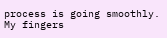process is going smoothly. My fingers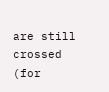are still crossed (for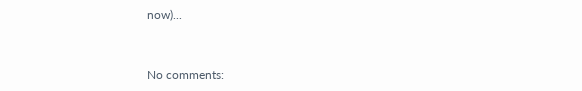now)...


No comments: